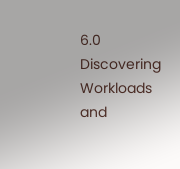6.0 Discovering Workloads and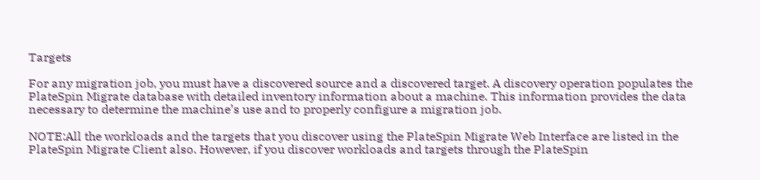Targets

For any migration job, you must have a discovered source and a discovered target. A discovery operation populates the PlateSpin Migrate database with detailed inventory information about a machine. This information provides the data necessary to determine the machine’s use and to properly configure a migration job.

NOTE:All the workloads and the targets that you discover using the PlateSpin Migrate Web Interface are listed in the PlateSpin Migrate Client also. However, if you discover workloads and targets through the PlateSpin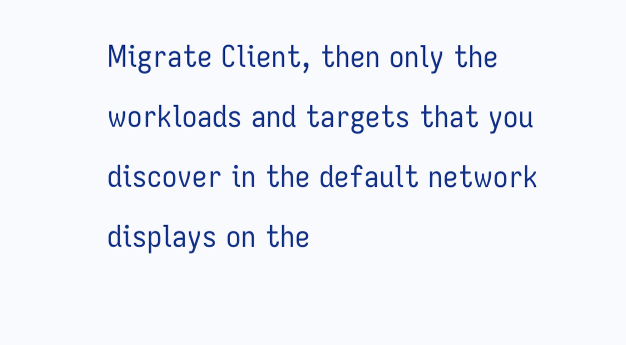Migrate Client, then only the workloads and targets that you discover in the default network displays on the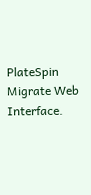PlateSpin Migrate Web Interface.